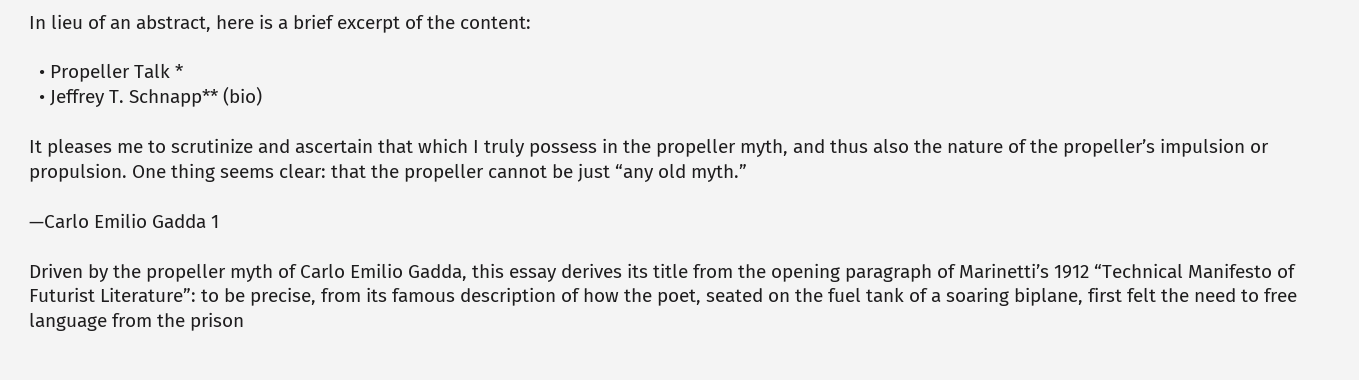In lieu of an abstract, here is a brief excerpt of the content:

  • Propeller Talk *
  • Jeffrey T. Schnapp** (bio)

It pleases me to scrutinize and ascertain that which I truly possess in the propeller myth, and thus also the nature of the propeller’s impulsion or propulsion. One thing seems clear: that the propeller cannot be just “any old myth.”

—Carlo Emilio Gadda 1

Driven by the propeller myth of Carlo Emilio Gadda, this essay derives its title from the opening paragraph of Marinetti’s 1912 “Technical Manifesto of Futurist Literature”: to be precise, from its famous description of how the poet, seated on the fuel tank of a soaring biplane, first felt the need to free language from the prison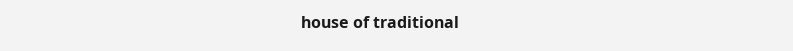house of traditional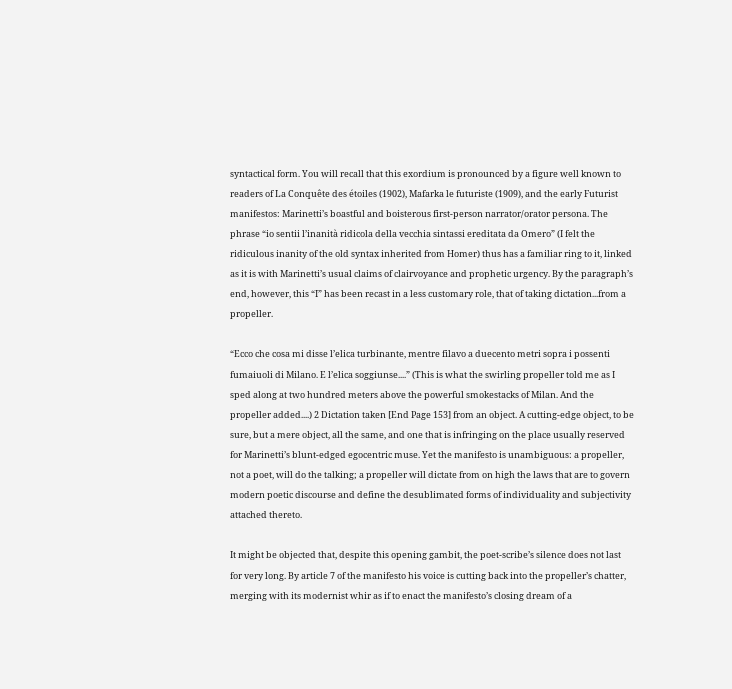syntactical form. You will recall that this exordium is pronounced by a figure well known to readers of La Conquête des étoiles (1902), Mafarka le futuriste (1909), and the early Futurist manifestos: Marinetti’s boastful and boisterous first-person narrator/orator persona. The phrase “io sentii l’inanità ridicola della vecchia sintassi ereditata da Omero” (I felt the ridiculous inanity of the old syntax inherited from Homer) thus has a familiar ring to it, linked as it is with Marinetti’s usual claims of clairvoyance and prophetic urgency. By the paragraph’s end, however, this “I” has been recast in a less customary role, that of taking dictation...from a propeller.

“Ecco che cosa mi disse l’elica turbinante, mentre filavo a duecento metri sopra i possenti fumaiuoli di Milano. E l’elica soggiunse....” (This is what the swirling propeller told me as I sped along at two hundred meters above the powerful smokestacks of Milan. And the propeller added....) 2 Dictation taken [End Page 153] from an object. A cutting-edge object, to be sure, but a mere object, all the same, and one that is infringing on the place usually reserved for Marinetti’s blunt-edged egocentric muse. Yet the manifesto is unambiguous: a propeller, not a poet, will do the talking; a propeller will dictate from on high the laws that are to govern modern poetic discourse and define the desublimated forms of individuality and subjectivity attached thereto.

It might be objected that, despite this opening gambit, the poet-scribe’s silence does not last for very long. By article 7 of the manifesto his voice is cutting back into the propeller’s chatter, merging with its modernist whir as if to enact the manifesto’s closing dream of a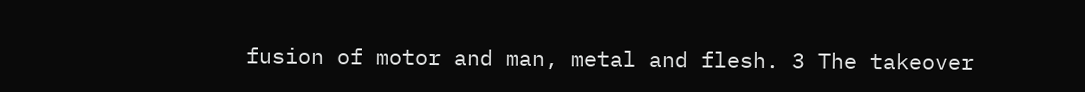fusion of motor and man, metal and flesh. 3 The takeover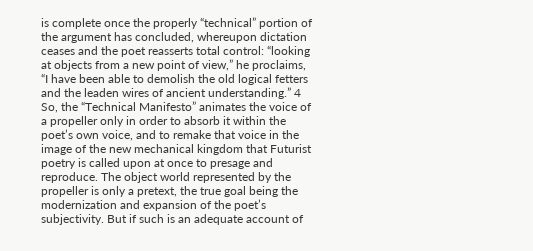is complete once the properly “technical” portion of the argument has concluded, whereupon dictation ceases and the poet reasserts total control: “looking at objects from a new point of view,” he proclaims, “I have been able to demolish the old logical fetters and the leaden wires of ancient understanding.” 4 So, the “Technical Manifesto” animates the voice of a propeller only in order to absorb it within the poet’s own voice, and to remake that voice in the image of the new mechanical kingdom that Futurist poetry is called upon at once to presage and reproduce. The object world represented by the propeller is only a pretext, the true goal being the modernization and expansion of the poet’s subjectivity. But if such is an adequate account of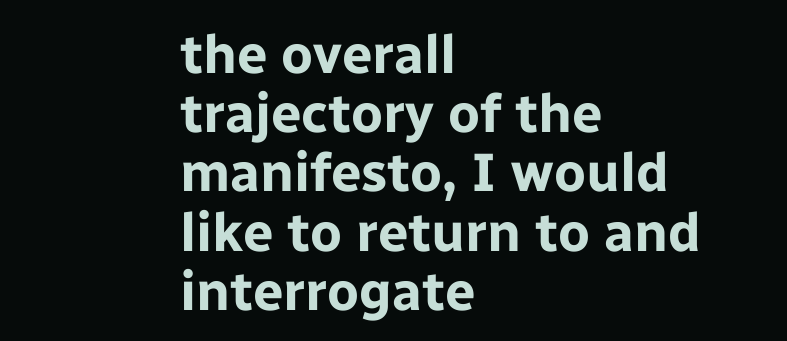the overall trajectory of the manifesto, I would like to return to and interrogate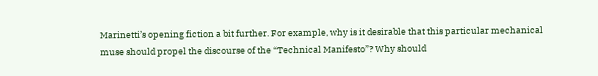Marinetti’s opening fiction a bit further. For example, why is it desirable that this particular mechanical muse should propel the discourse of the “Technical Manifesto”? Why should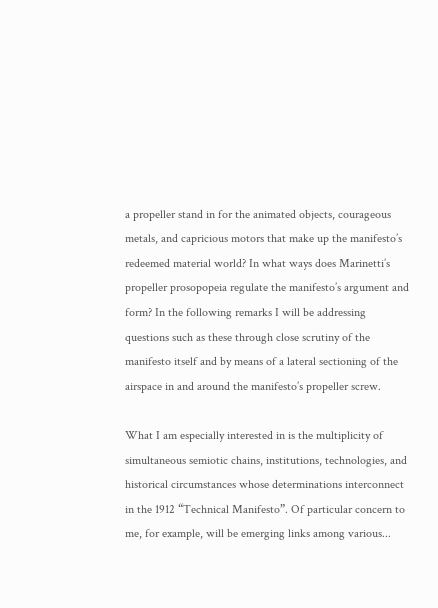a propeller stand in for the animated objects, courageous metals, and capricious motors that make up the manifesto’s redeemed material world? In what ways does Marinetti’s propeller prosopopeia regulate the manifesto’s argument and form? In the following remarks I will be addressing questions such as these through close scrutiny of the manifesto itself and by means of a lateral sectioning of the airspace in and around the manifesto’s propeller screw.

What I am especially interested in is the multiplicity of simultaneous semiotic chains, institutions, technologies, and historical circumstances whose determinations interconnect in the 1912 “Technical Manifesto”. Of particular concern to me, for example, will be emerging links among various...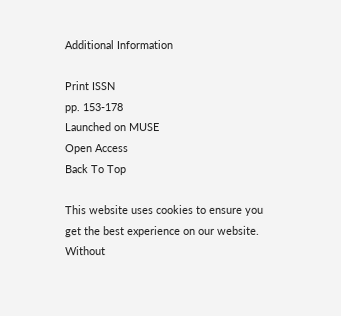Additional Information

Print ISSN
pp. 153-178
Launched on MUSE
Open Access
Back To Top

This website uses cookies to ensure you get the best experience on our website. Without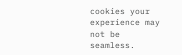cookies your experience may not be seamless.